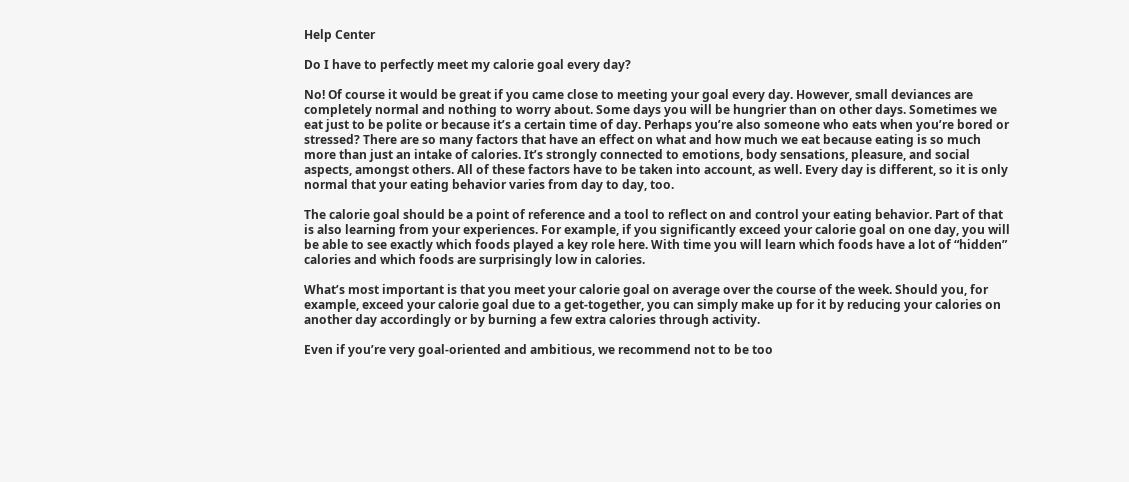Help Center

Do I have to perfectly meet my calorie goal every day?

No! Of course it would be great if you came close to meeting your goal every day. However, small deviances are completely normal and nothing to worry about. Some days you will be hungrier than on other days. Sometimes we eat just to be polite or because it’s a certain time of day. Perhaps you’re also someone who eats when you’re bored or stressed? There are so many factors that have an effect on what and how much we eat because eating is so much more than just an intake of calories. It’s strongly connected to emotions, body sensations, pleasure, and social aspects, amongst others. All of these factors have to be taken into account, as well. Every day is different, so it is only normal that your eating behavior varies from day to day, too.

The calorie goal should be a point of reference and a tool to reflect on and control your eating behavior. Part of that is also learning from your experiences. For example, if you significantly exceed your calorie goal on one day, you will be able to see exactly which foods played a key role here. With time you will learn which foods have a lot of “hidden” calories and which foods are surprisingly low in calories.

What’s most important is that you meet your calorie goal on average over the course of the week. Should you, for example, exceed your calorie goal due to a get-together, you can simply make up for it by reducing your calories on another day accordingly or by burning a few extra calories through activity.

Even if you’re very goal-oriented and ambitious, we recommend not to be too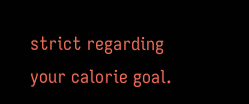strict regarding your calorie goal.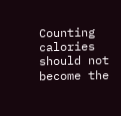Counting calories should not become the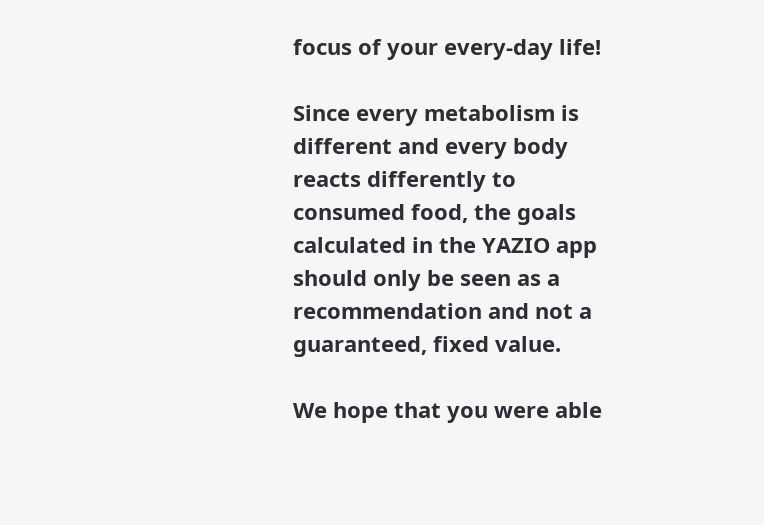focus of your every-day life!

Since every metabolism is different and every body reacts differently to consumed food, the goals calculated in the YAZIO app should only be seen as a recommendation and not a guaranteed, fixed value.

We hope that you were able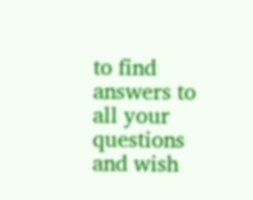to find answers to all your questions and wish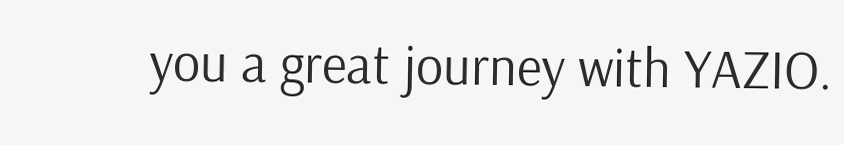you a great journey with YAZIO.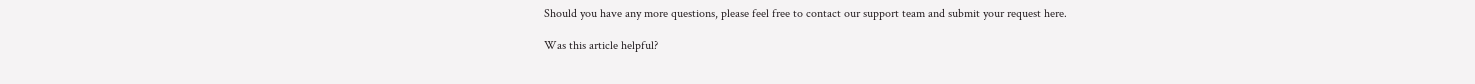Should you have any more questions, please feel free to contact our support team and submit your request here.

Was this article helpful?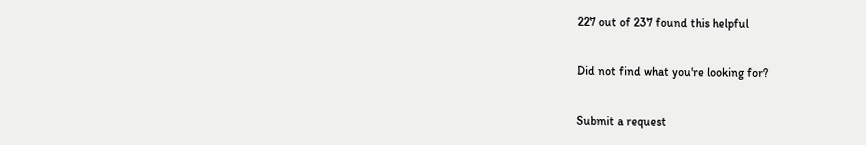227 out of 237 found this helpful

Did not find what you're looking for?

Submit a request